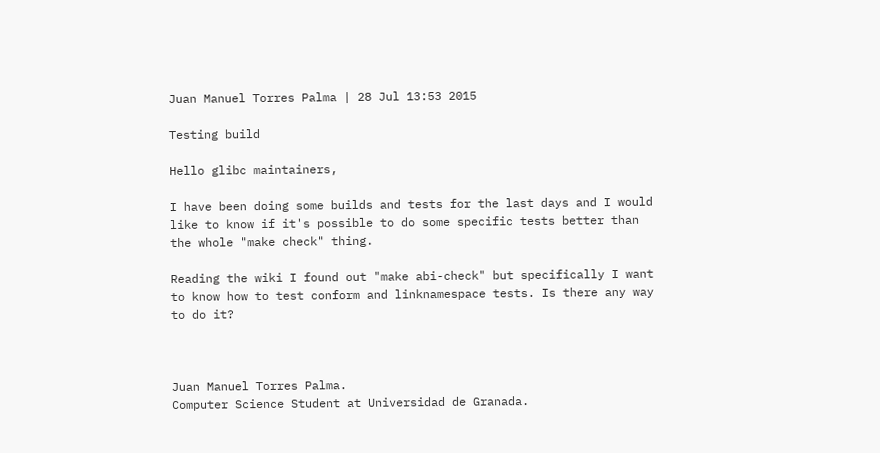Juan Manuel Torres Palma | 28 Jul 13:53 2015

Testing build

Hello glibc maintainers,

I have been doing some builds and tests for the last days and I would
like to know if it's possible to do some specific tests better than
the whole "make check" thing.

Reading the wiki I found out "make abi-check" but specifically I want
to know how to test conform and linknamespace tests. Is there any way
to do it?



Juan Manuel Torres Palma.
Computer Science Student at Universidad de Granada.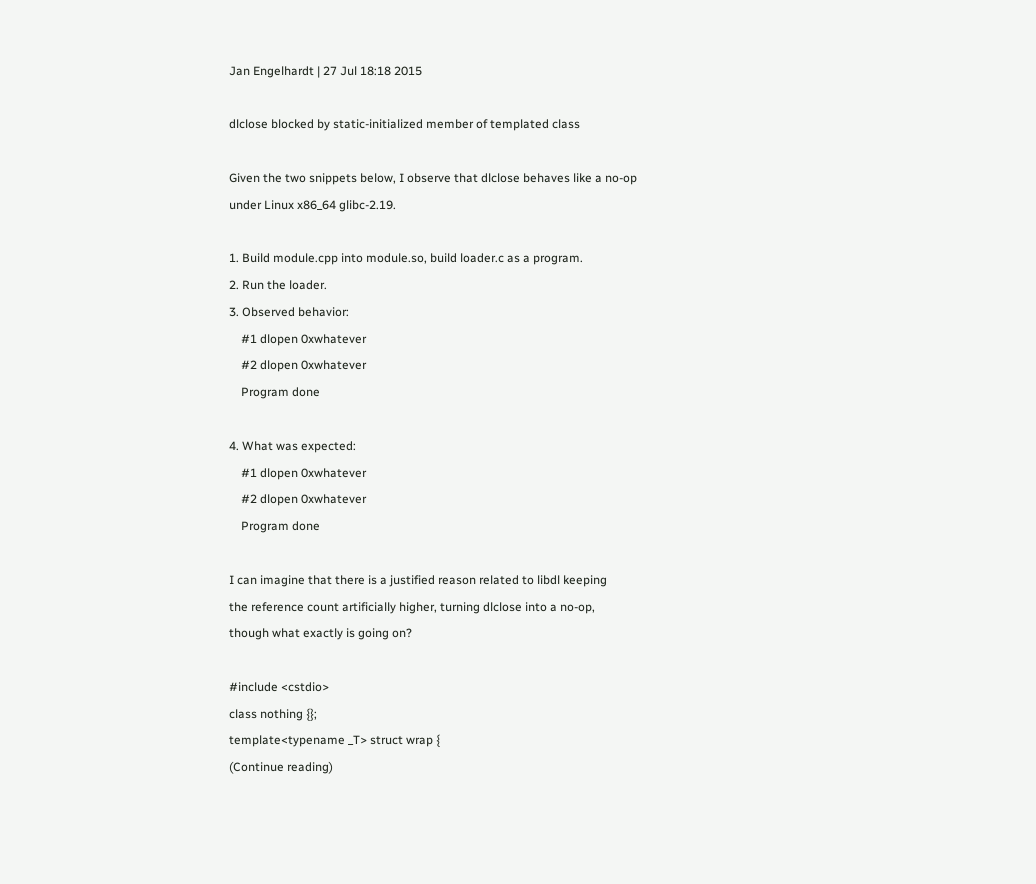Jan Engelhardt | 27 Jul 18:18 2015

dlclose blocked by static-initialized member of templated class

Given the two snippets below, I observe that dlclose behaves like a no-op
under Linux x86_64 glibc-2.19.

1. Build module.cpp into module.so, build loader.c as a program.
2. Run the loader.
3. Observed behavior:
    #1 dlopen 0xwhatever
    #2 dlopen 0xwhatever
    Program done

4. What was expected:
    #1 dlopen 0xwhatever
    #2 dlopen 0xwhatever
    Program done

I can imagine that there is a justified reason related to libdl keeping
the reference count artificially higher, turning dlclose into a no-op,
though what exactly is going on?

#include <cstdio>
class nothing {};
template<typename _T> struct wrap {
(Continue reading)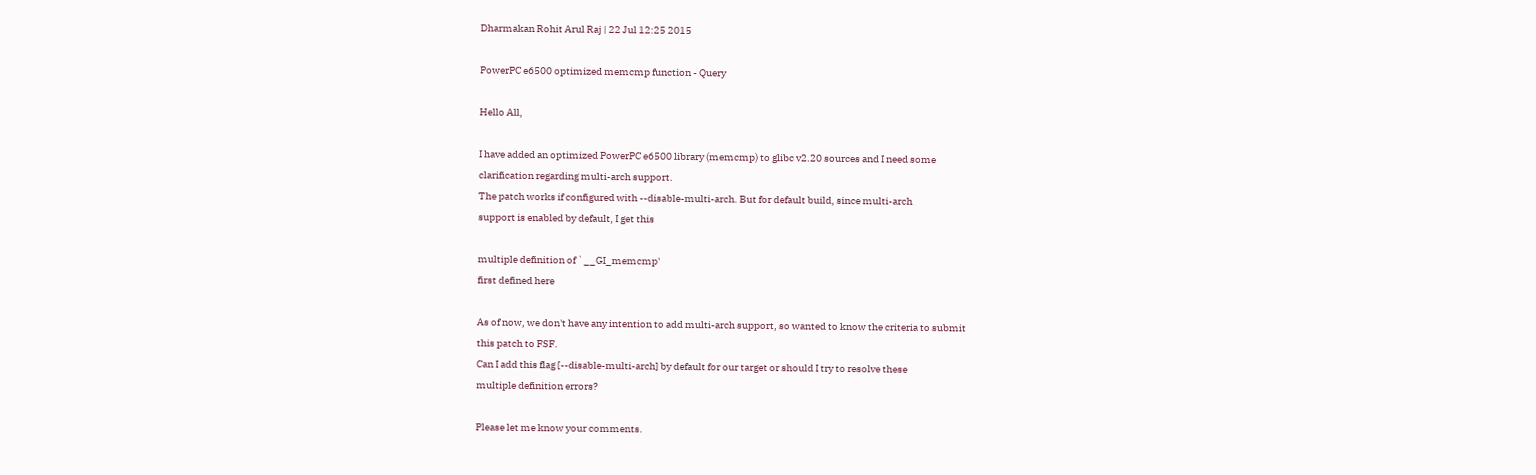Dharmakan Rohit Arul Raj | 22 Jul 12:25 2015

PowerPC e6500 optimized memcmp function - Query

Hello All,

I have added an optimized PowerPC e6500 library (memcmp) to glibc v2.20 sources and I need some
clarification regarding multi-arch support.
The patch works if configured with --disable-multi-arch. But for default build, since multi-arch
support is enabled by default, I get this

multiple definition of `__GI_memcmp'
first defined here

As of now, we don't have any intention to add multi-arch support, so wanted to know the criteria to submit
this patch to FSF.
Can I add this flag [--disable-multi-arch] by default for our target or should I try to resolve these
multiple definition errors?

Please let me know your comments.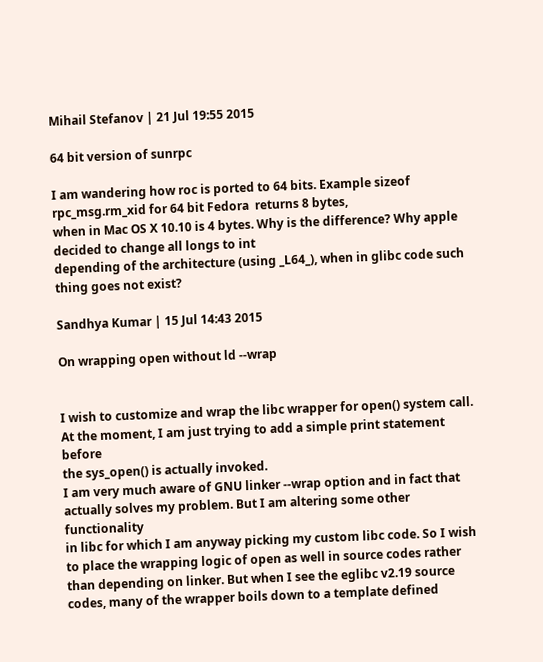Mihail Stefanov | 21 Jul 19:55 2015

64 bit version of sunrpc

I am wandering how roc is ported to 64 bits. Example sizeof rpc_msg.rm_xid for 64 bit Fedora  returns 8 bytes,
when in Mac OS X 10.10 is 4 bytes. Why is the difference? Why apple decided to change all longs to int
depending of the architecture (using _L64_), when in glibc code such thing goes not exist?

Sandhya Kumar | 15 Jul 14:43 2015

On wrapping open without ld --wrap


I wish to customize and wrap the libc wrapper for open() system call.
At the moment, I am just trying to add a simple print statement before
the sys_open() is actually invoked.
I am very much aware of GNU linker --wrap option and in fact that
actually solves my problem. But I am altering some other functionality
in libc for which I am anyway picking my custom libc code. So I wish
to place the wrapping logic of open as well in source codes rather
than depending on linker. But when I see the eglibc v2.19 source
codes, many of the wrapper boils down to a template defined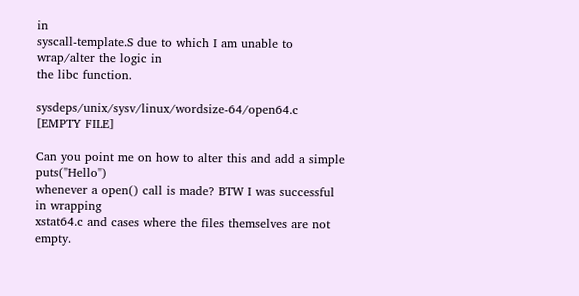in
syscall-template.S due to which I am unable to wrap/alter the logic in
the libc function.

sysdeps/unix/sysv/linux/wordsize-64/open64.c  [EMPTY FILE]

Can you point me on how to alter this and add a simple puts("Hello")
whenever a open() call is made? BTW I was successful in wrapping
xstat64.c and cases where the files themselves are not empty.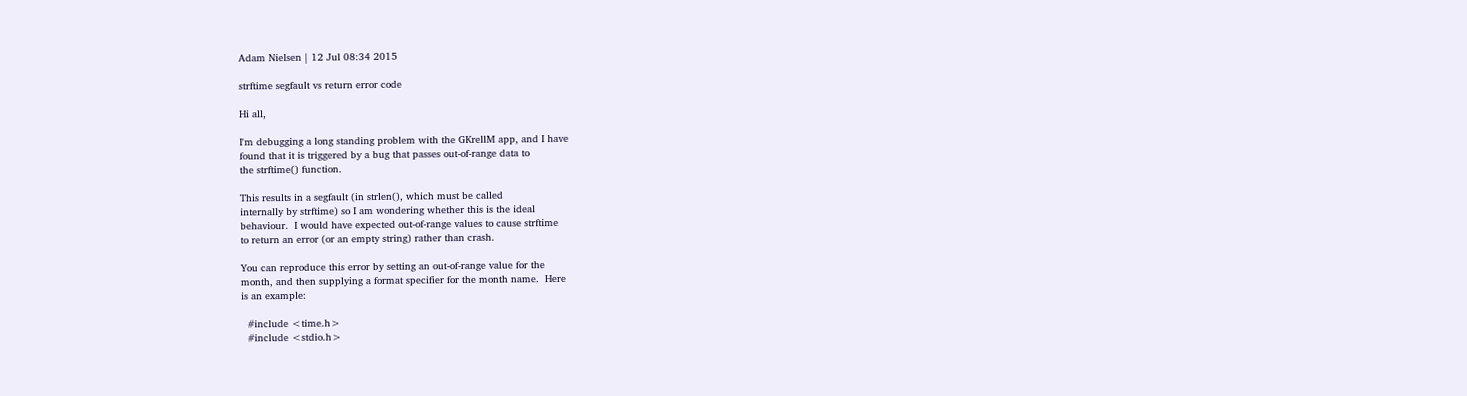Adam Nielsen | 12 Jul 08:34 2015

strftime segfault vs return error code

Hi all,

I'm debugging a long standing problem with the GKrellM app, and I have
found that it is triggered by a bug that passes out-of-range data to
the strftime() function.

This results in a segfault (in strlen(), which must be called
internally by strftime) so I am wondering whether this is the ideal
behaviour.  I would have expected out-of-range values to cause strftime
to return an error (or an empty string) rather than crash.

You can reproduce this error by setting an out-of-range value for the
month, and then supplying a format specifier for the month name.  Here
is an example:

  #include <time.h>
  #include <stdio.h>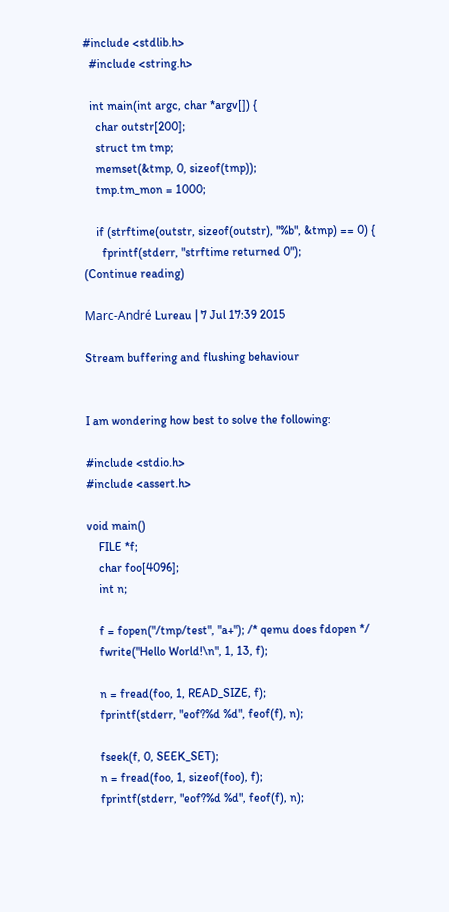#include <stdlib.h>
  #include <string.h>

  int main(int argc, char *argv[]) {
    char outstr[200];
    struct tm tmp;
    memset(&tmp, 0, sizeof(tmp));
    tmp.tm_mon = 1000;

    if (strftime(outstr, sizeof(outstr), "%b", &tmp) == 0) {
      fprintf(stderr, "strftime returned 0");
(Continue reading)

Marc-André Lureau | 7 Jul 17:39 2015

Stream buffering and flushing behaviour


I am wondering how best to solve the following:

#include <stdio.h>
#include <assert.h>

void main()
    FILE *f;
    char foo[4096];
    int n;

    f = fopen("/tmp/test", "a+"); /* qemu does fdopen */
    fwrite("Hello World!\n", 1, 13, f);

    n = fread(foo, 1, READ_SIZE, f);
    fprintf(stderr, "eof?%d %d", feof(f), n);

    fseek(f, 0, SEEK_SET);
    n = fread(foo, 1, sizeof(foo), f);
    fprintf(stderr, "eof?%d %d", feof(f), n);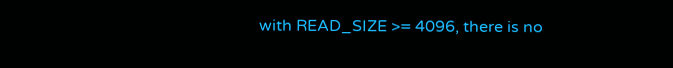with READ_SIZE >= 4096, there is no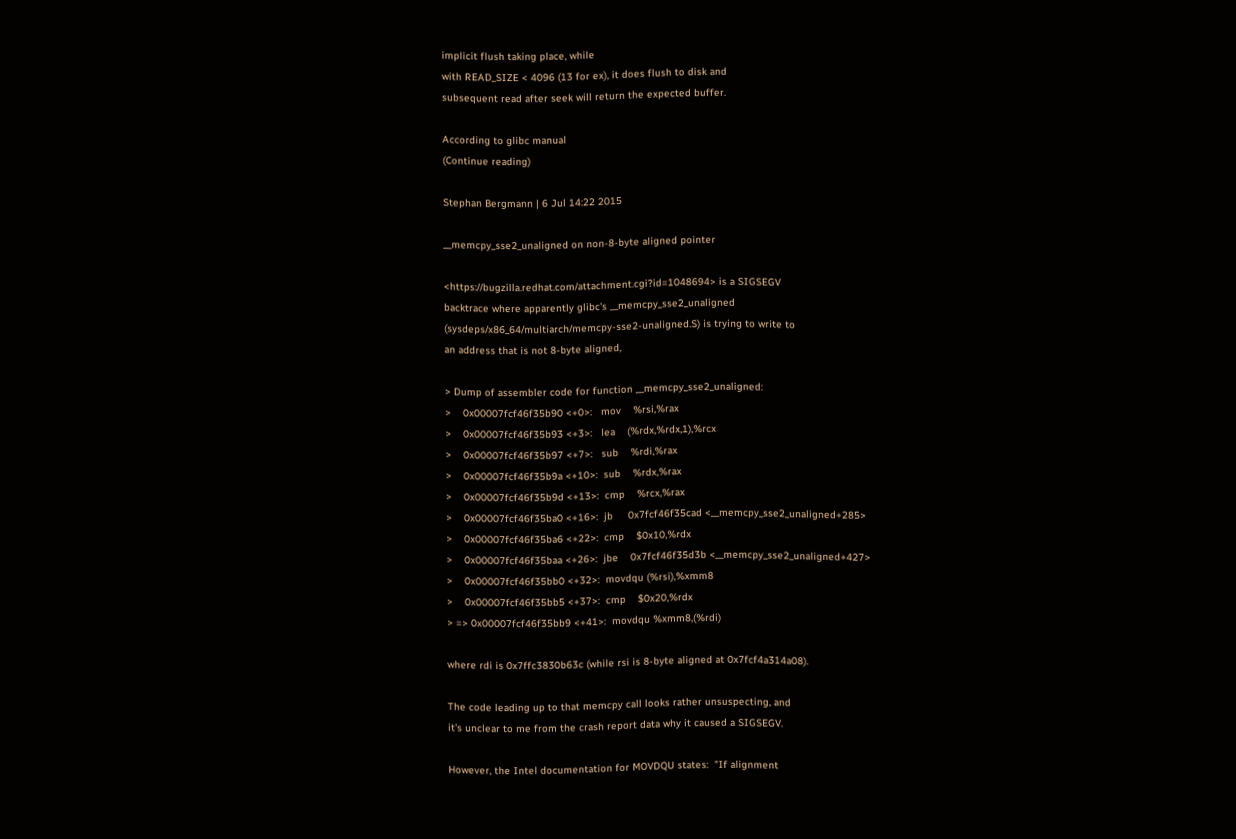implicit flush taking place, while
with READ_SIZE < 4096 (13 for ex), it does flush to disk and
subsequent read after seek will return the expected buffer.

According to glibc manual
(Continue reading)

Stephan Bergmann | 6 Jul 14:22 2015

__memcpy_sse2_unaligned on non-8-byte aligned pointer

<https://bugzilla.redhat.com/attachment.cgi?id=1048694> is a SIGSEGV
backtrace where apparently glibc's __memcpy_sse2_unaligned
(sysdeps/x86_64/multiarch/memcpy-sse2-unaligned.S) is trying to write to
an address that is not 8-byte aligned,

> Dump of assembler code for function __memcpy_sse2_unaligned:
>    0x00007fcf46f35b90 <+0>:   mov    %rsi,%rax
>    0x00007fcf46f35b93 <+3>:   lea    (%rdx,%rdx,1),%rcx
>    0x00007fcf46f35b97 <+7>:   sub    %rdi,%rax
>    0x00007fcf46f35b9a <+10>:  sub    %rdx,%rax
>    0x00007fcf46f35b9d <+13>:  cmp    %rcx,%rax
>    0x00007fcf46f35ba0 <+16>:  jb     0x7fcf46f35cad <__memcpy_sse2_unaligned+285>
>    0x00007fcf46f35ba6 <+22>:  cmp    $0x10,%rdx
>    0x00007fcf46f35baa <+26>:  jbe    0x7fcf46f35d3b <__memcpy_sse2_unaligned+427>
>    0x00007fcf46f35bb0 <+32>:  movdqu (%rsi),%xmm8
>    0x00007fcf46f35bb5 <+37>:  cmp    $0x20,%rdx
> => 0x00007fcf46f35bb9 <+41>:  movdqu %xmm8,(%rdi)

where rdi is 0x7ffc3830b63c (while rsi is 8-byte aligned at 0x7fcf4a314a08).

The code leading up to that memcpy call looks rather unsuspecting, and
it's unclear to me from the crash report data why it caused a SIGSEGV.

However, the Intel documentation for MOVDQU states:  "If alignment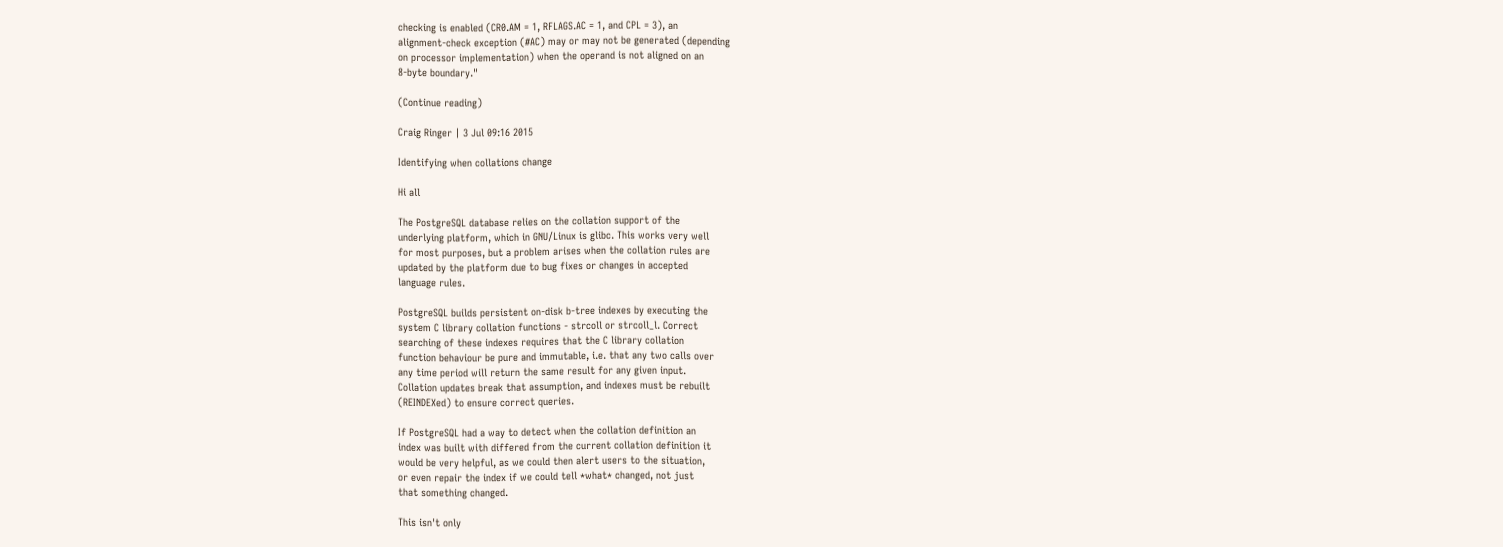checking is enabled (CR0.AM = 1, RFLAGS.AC = 1, and CPL = 3), an
alignment-check exception (#AC) may or may not be generated (depending
on processor implementation) when the operand is not aligned on an
8-byte boundary."

(Continue reading)

Craig Ringer | 3 Jul 09:16 2015

Identifying when collations change

Hi all

The PostgreSQL database relies on the collation support of the
underlying platform, which in GNU/Linux is glibc. This works very well
for most purposes, but a problem arises when the collation rules are
updated by the platform due to bug fixes or changes in accepted
language rules.

PostgreSQL builds persistent on-disk b-tree indexes by executing the
system C library collation functions - strcoll or strcoll_l. Correct
searching of these indexes requires that the C library collation
function behaviour be pure and immutable, i.e. that any two calls over
any time period will return the same result for any given input.
Collation updates break that assumption, and indexes must be rebuilt
(REINDEXed) to ensure correct queries.

If PostgreSQL had a way to detect when the collation definition an
index was built with differed from the current collation definition it
would be very helpful, as we could then alert users to the situation,
or even repair the index if we could tell *what* changed, not just
that something changed.

This isn't only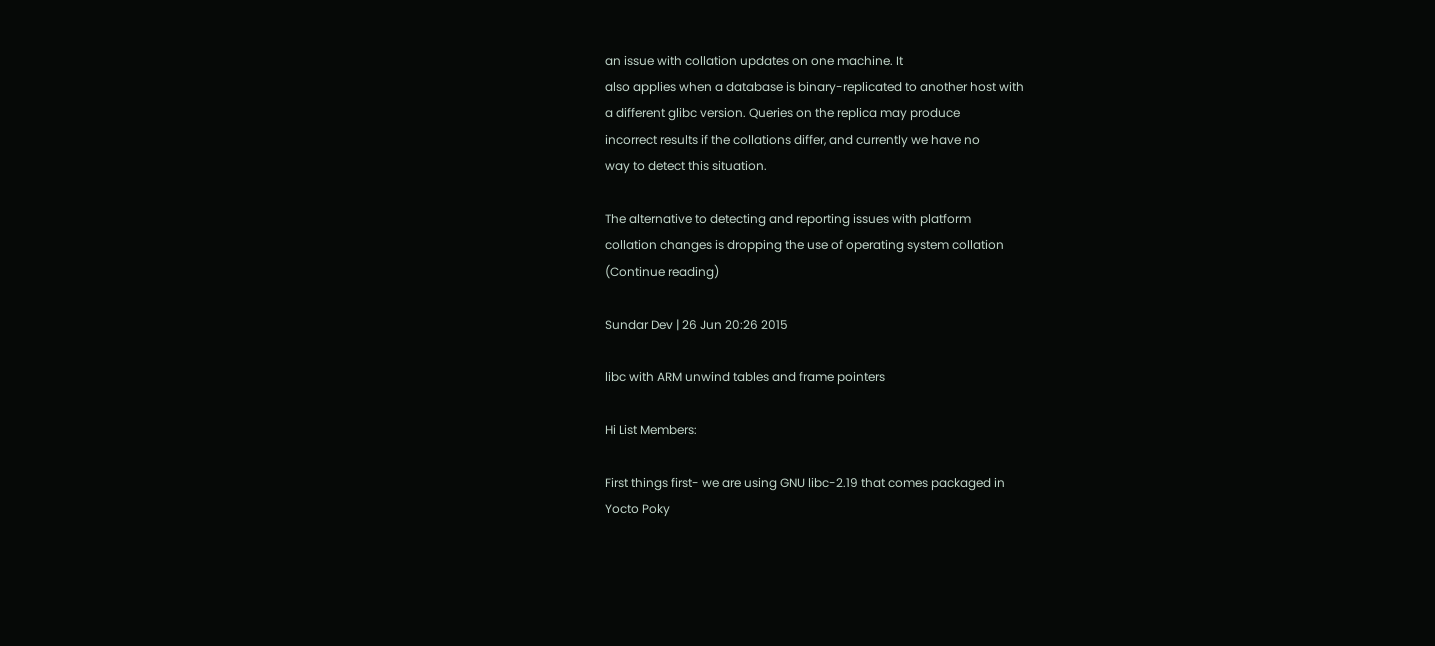an issue with collation updates on one machine. It
also applies when a database is binary-replicated to another host with
a different glibc version. Queries on the replica may produce
incorrect results if the collations differ, and currently we have no
way to detect this situation.

The alternative to detecting and reporting issues with platform
collation changes is dropping the use of operating system collation
(Continue reading)

Sundar Dev | 26 Jun 20:26 2015

libc with ARM unwind tables and frame pointers

Hi List Members:

First things first- we are using GNU libc-2.19 that comes packaged in
Yocto Poky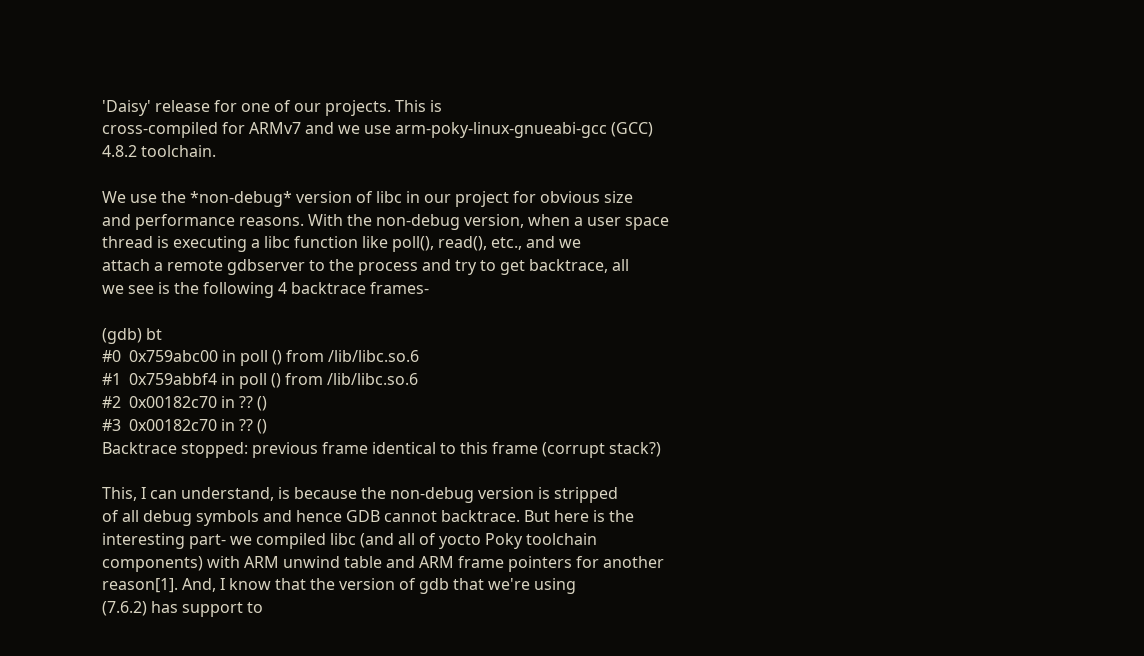'Daisy' release for one of our projects. This is
cross-compiled for ARMv7 and we use arm-poky-linux-gnueabi-gcc (GCC)
4.8.2 toolchain.

We use the *non-debug* version of libc in our project for obvious size
and performance reasons. With the non-debug version, when a user space
thread is executing a libc function like poll(), read(), etc., and we
attach a remote gdbserver to the process and try to get backtrace, all
we see is the following 4 backtrace frames-

(gdb) bt
#0  0x759abc00 in poll () from /lib/libc.so.6
#1  0x759abbf4 in poll () from /lib/libc.so.6
#2  0x00182c70 in ?? ()
#3  0x00182c70 in ?? ()
Backtrace stopped: previous frame identical to this frame (corrupt stack?)

This, I can understand, is because the non-debug version is stripped
of all debug symbols and hence GDB cannot backtrace. But here is the
interesting part- we compiled libc (and all of yocto Poky toolchain
components) with ARM unwind table and ARM frame pointers for another
reason[1]. And, I know that the version of gdb that we're using
(7.6.2) has support to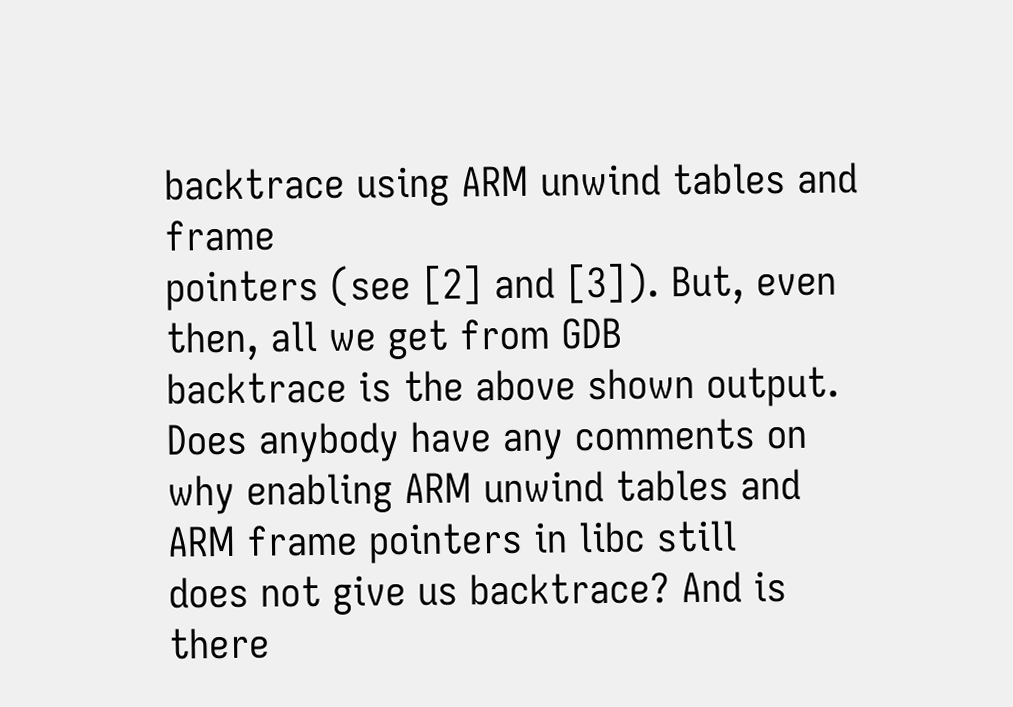backtrace using ARM unwind tables and frame
pointers (see [2] and [3]). But, even then, all we get from GDB
backtrace is the above shown output. Does anybody have any comments on
why enabling ARM unwind tables and ARM frame pointers in libc still
does not give us backtrace? And is there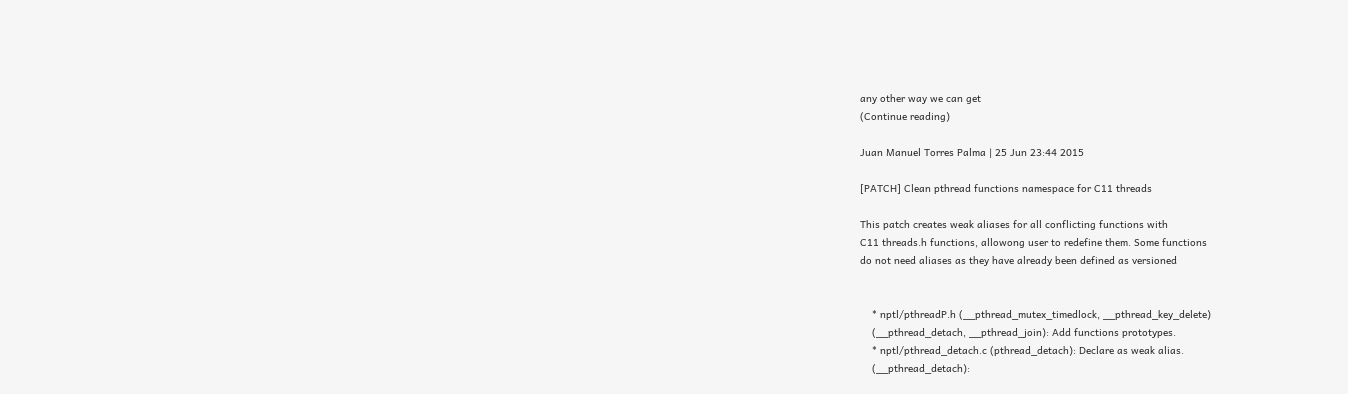any other way we can get
(Continue reading)

Juan Manuel Torres Palma | 25 Jun 23:44 2015

[PATCH] Clean pthread functions namespace for C11 threads

This patch creates weak aliases for all conflicting functions with
C11 threads.h functions, allowong user to redefine them. Some functions
do not need aliases as they have already been defined as versioned


    * nptl/pthreadP.h (__pthread_mutex_timedlock, __pthread_key_delete)
    (__pthread_detach, __pthread_join): Add functions prototypes.
    * nptl/pthread_detach.c (pthread_detach): Declare as weak alias.
    (__pthread_detach):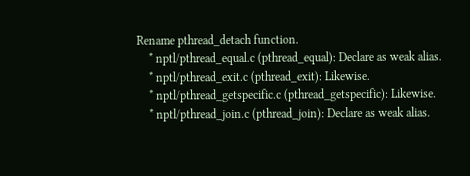Rename pthread_detach function.
    * nptl/pthread_equal.c (pthread_equal): Declare as weak alias.
    * nptl/pthread_exit.c (pthread_exit): Likewise.
    * nptl/pthread_getspecific.c (pthread_getspecific): Likewise.
    * nptl/pthread_join.c (pthread_join): Declare as weak alias.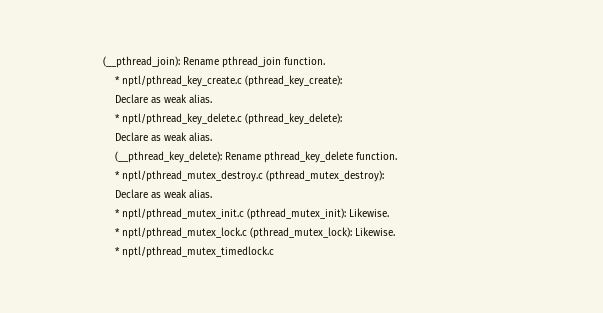(__pthread_join): Rename pthread_join function.
    * nptl/pthread_key_create.c (pthread_key_create):
    Declare as weak alias.
    * nptl/pthread_key_delete.c (pthread_key_delete):
    Declare as weak alias.
    (__pthread_key_delete): Rename pthread_key_delete function.
    * nptl/pthread_mutex_destroy.c (pthread_mutex_destroy):
    Declare as weak alias.
    * nptl/pthread_mutex_init.c (pthread_mutex_init): Likewise.
    * nptl/pthread_mutex_lock.c (pthread_mutex_lock): Likewise.
    * nptl/pthread_mutex_timedlock.c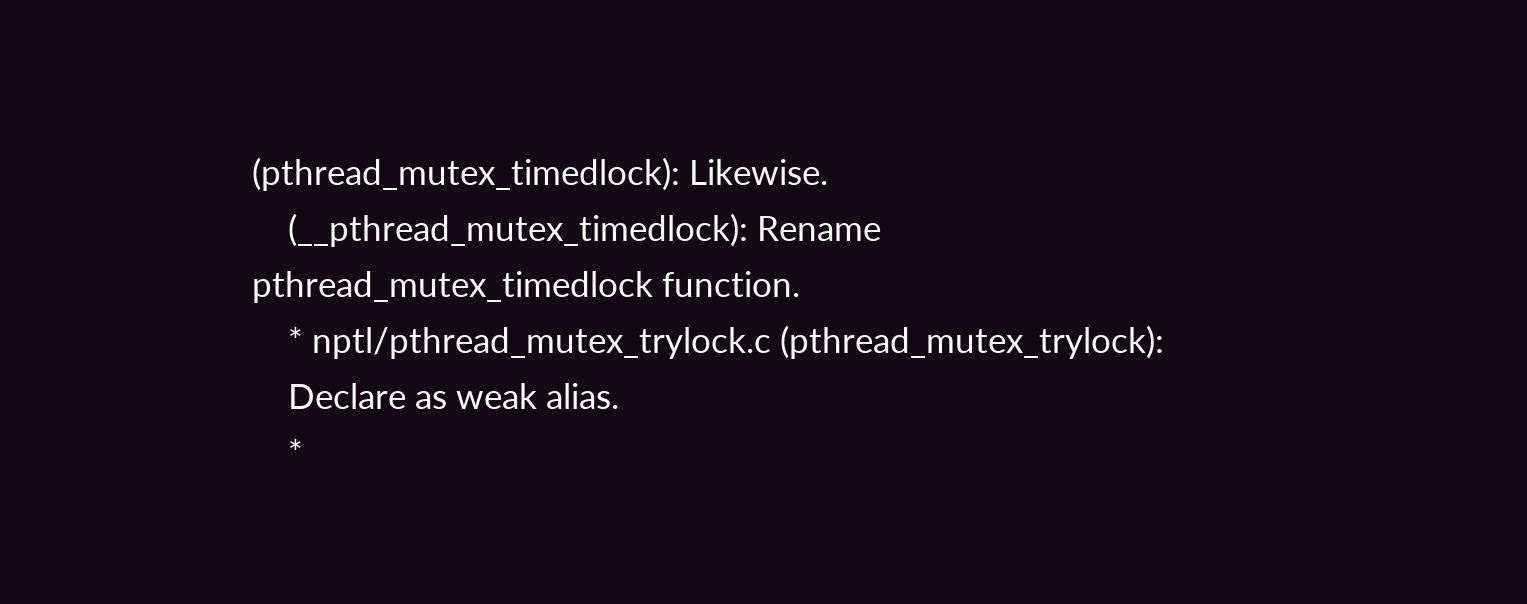(pthread_mutex_timedlock): Likewise.
    (__pthread_mutex_timedlock): Rename pthread_mutex_timedlock function.
    * nptl/pthread_mutex_trylock.c (pthread_mutex_trylock):
    Declare as weak alias.
    *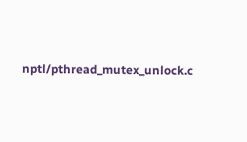nptl/pthread_mutex_unlock.c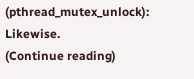(pthread_mutex_unlock): Likewise.
(Continue reading)